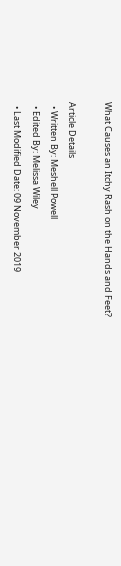What Causes an Itchy Rash on the Hands and Feet?

Article Details
  • Written By: Meshell Powell
  • Edited By: Melissa Wiley
  • Last Modified Date: 09 November 2019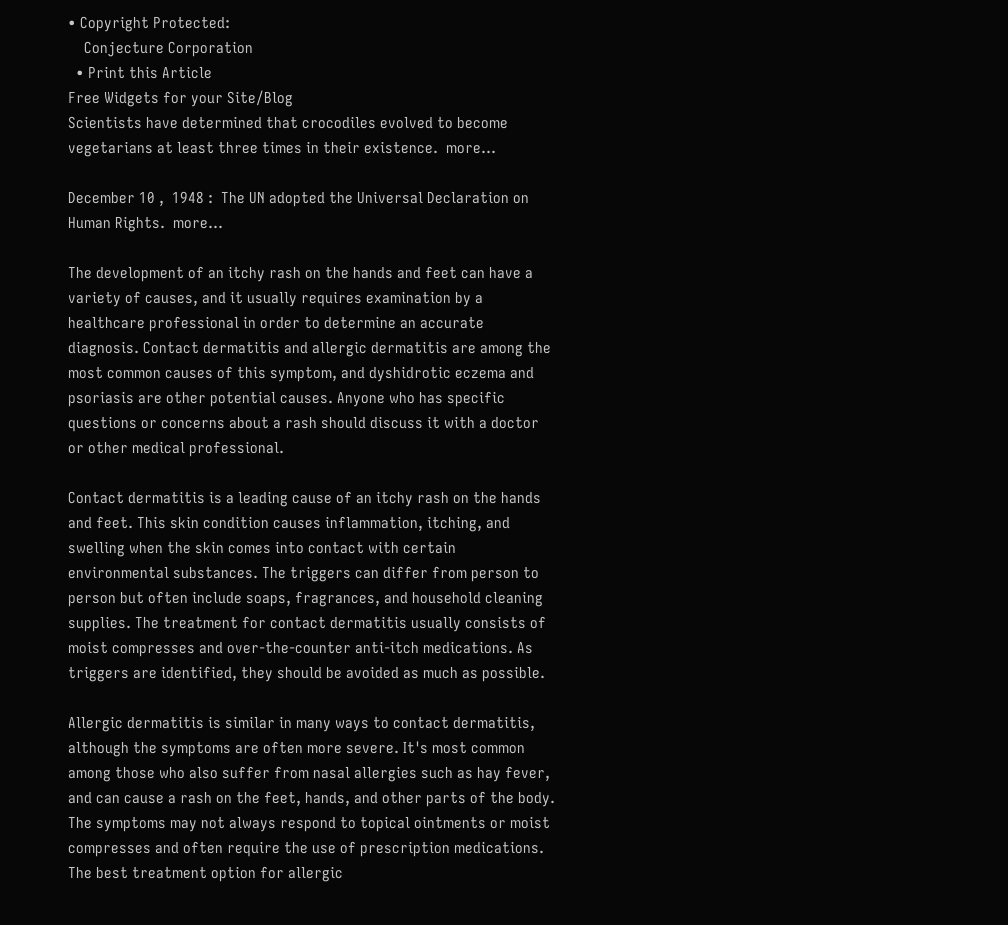• Copyright Protected:
    Conjecture Corporation
  • Print this Article
Free Widgets for your Site/Blog
Scientists have determined that crocodiles evolved to become vegetarians at least three times in their existence.  more...

December 10 ,  1948 :  The UN adopted the Universal Declaration on Human Rights.  more...

The development of an itchy rash on the hands and feet can have a variety of causes, and it usually requires examination by a healthcare professional in order to determine an accurate diagnosis. Contact dermatitis and allergic dermatitis are among the most common causes of this symptom, and dyshidrotic eczema and psoriasis are other potential causes. Anyone who has specific questions or concerns about a rash should discuss it with a doctor or other medical professional.

Contact dermatitis is a leading cause of an itchy rash on the hands and feet. This skin condition causes inflammation, itching, and swelling when the skin comes into contact with certain environmental substances. The triggers can differ from person to person but often include soaps, fragrances, and household cleaning supplies. The treatment for contact dermatitis usually consists of moist compresses and over-the-counter anti-itch medications. As triggers are identified, they should be avoided as much as possible.

Allergic dermatitis is similar in many ways to contact dermatitis, although the symptoms are often more severe. It's most common among those who also suffer from nasal allergies such as hay fever, and can cause a rash on the feet, hands, and other parts of the body. The symptoms may not always respond to topical ointments or moist compresses and often require the use of prescription medications. The best treatment option for allergic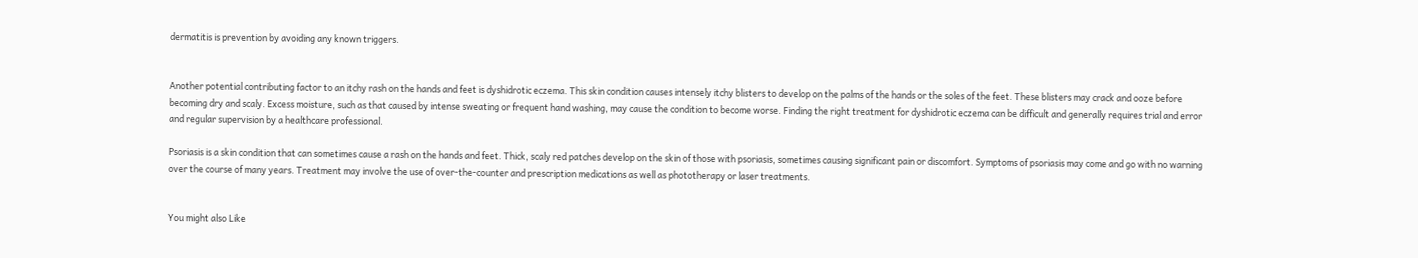dermatitis is prevention by avoiding any known triggers.


Another potential contributing factor to an itchy rash on the hands and feet is dyshidrotic eczema. This skin condition causes intensely itchy blisters to develop on the palms of the hands or the soles of the feet. These blisters may crack and ooze before becoming dry and scaly. Excess moisture, such as that caused by intense sweating or frequent hand washing, may cause the condition to become worse. Finding the right treatment for dyshidrotic eczema can be difficult and generally requires trial and error and regular supervision by a healthcare professional.

Psoriasis is a skin condition that can sometimes cause a rash on the hands and feet. Thick, scaly red patches develop on the skin of those with psoriasis, sometimes causing significant pain or discomfort. Symptoms of psoriasis may come and go with no warning over the course of many years. Treatment may involve the use of over-the-counter and prescription medications as well as phototherapy or laser treatments.


You might also Like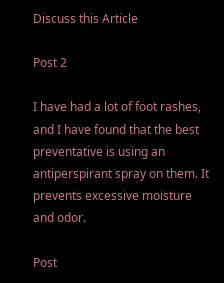Discuss this Article

Post 2

I have had a lot of foot rashes, and I have found that the best preventative is using an antiperspirant spray on them. It prevents excessive moisture and odor.

Post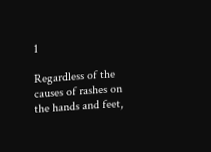1

Regardless of the causes of rashes on the hands and feet,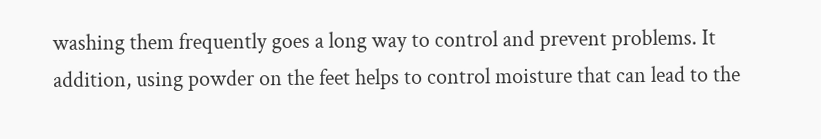washing them frequently goes a long way to control and prevent problems. It addition, using powder on the feet helps to control moisture that can lead to the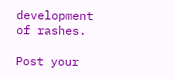development of rashes.

Post your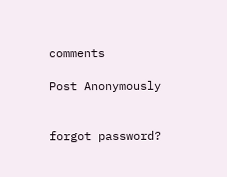comments

Post Anonymously


forgot password?